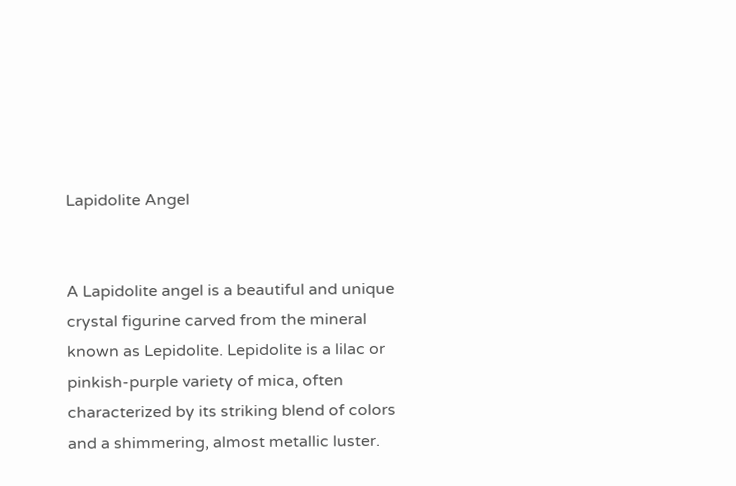Lapidolite Angel


A Lapidolite angel is a beautiful and unique crystal figurine carved from the mineral known as Lepidolite. Lepidolite is a lilac or pinkish-purple variety of mica, often characterized by its striking blend of colors and a shimmering, almost metallic luster.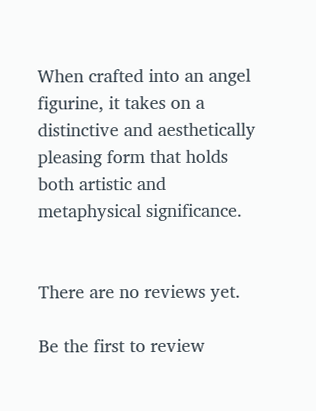When crafted into an angel figurine, it takes on a distinctive and aesthetically pleasing form that holds both artistic and metaphysical significance.


There are no reviews yet.

Be the first to review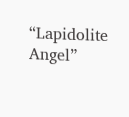“Lapidolite Angel”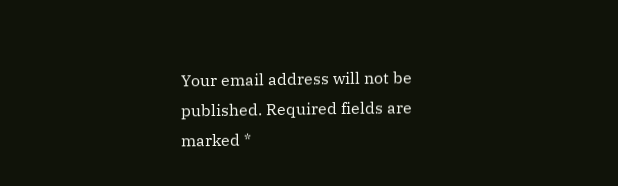Your email address will not be published. Required fields are marked *